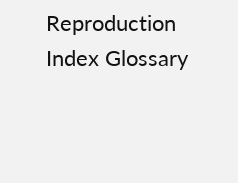Reproduction Index Glossary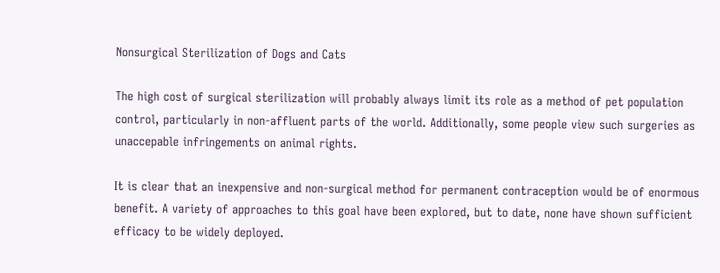Nonsurgical Sterilization of Dogs and Cats

The high cost of surgical sterilization will probably always limit its role as a method of pet population control, particularly in non-affluent parts of the world. Additionally, some people view such surgeries as unaccepable infringements on animal rights.

It is clear that an inexpensive and non-surgical method for permanent contraception would be of enormous benefit. A variety of approaches to this goal have been explored, but to date, none have shown sufficient efficacy to be widely deployed.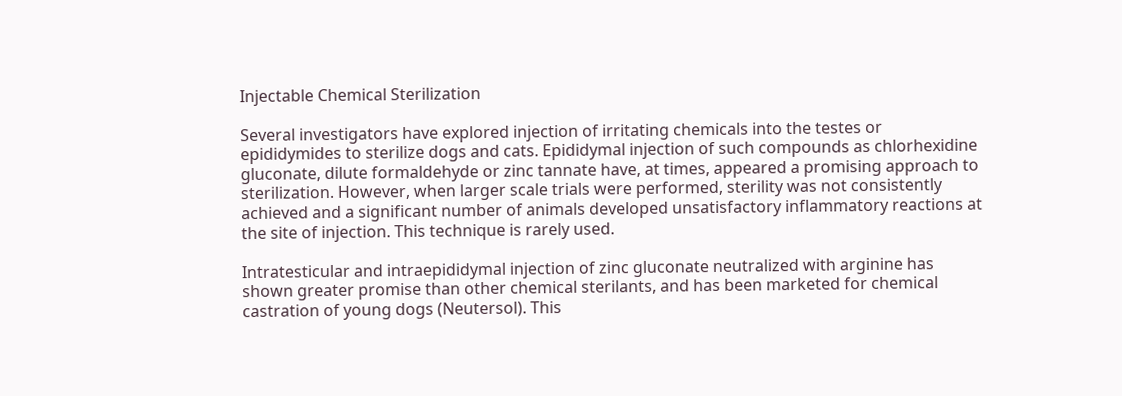Injectable Chemical Sterilization

Several investigators have explored injection of irritating chemicals into the testes or epididymides to sterilize dogs and cats. Epididymal injection of such compounds as chlorhexidine gluconate, dilute formaldehyde or zinc tannate have, at times, appeared a promising approach to sterilization. However, when larger scale trials were performed, sterility was not consistently achieved and a significant number of animals developed unsatisfactory inflammatory reactions at the site of injection. This technique is rarely used.

Intratesticular and intraepididymal injection of zinc gluconate neutralized with arginine has shown greater promise than other chemical sterilants, and has been marketed for chemical castration of young dogs (Neutersol). This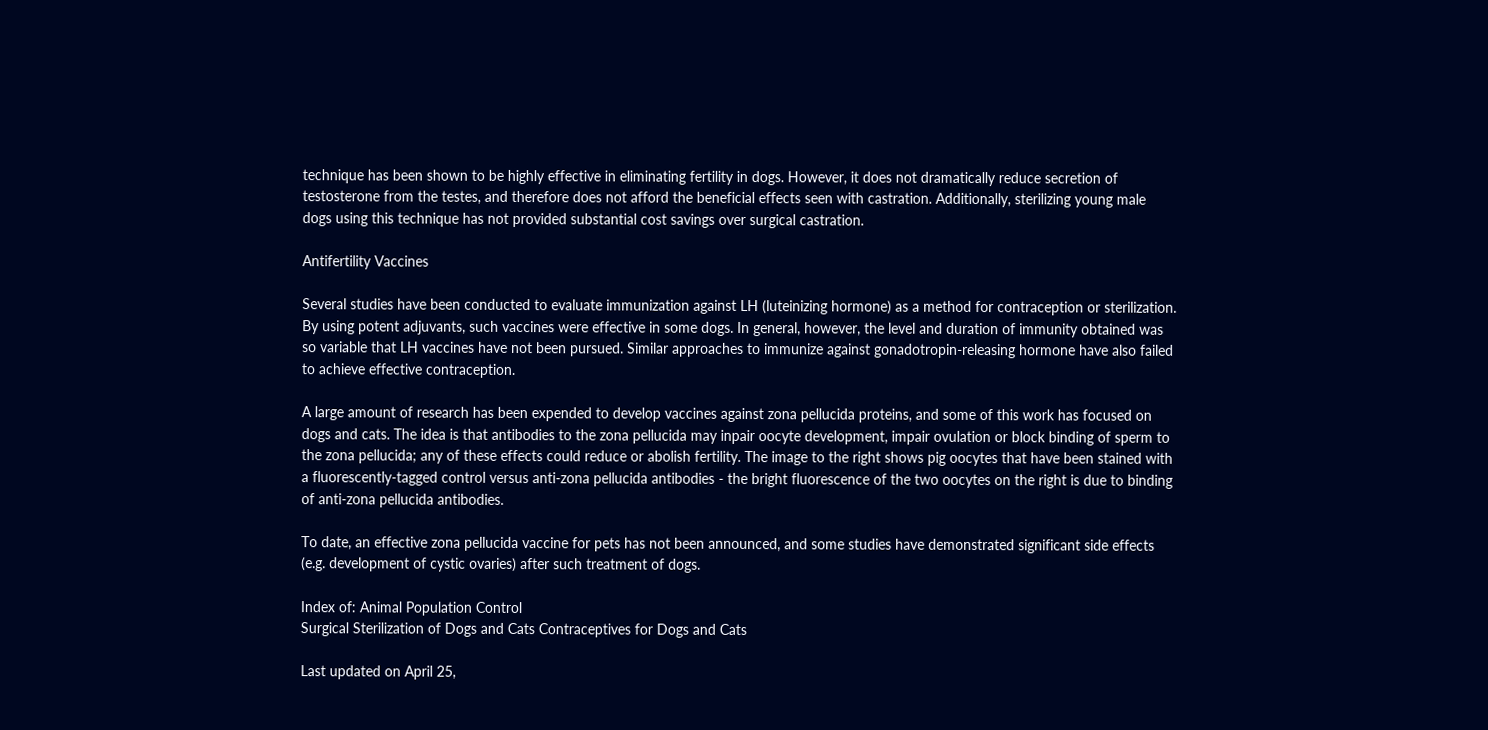technique has been shown to be highly effective in eliminating fertility in dogs. However, it does not dramatically reduce secretion of testosterone from the testes, and therefore does not afford the beneficial effects seen with castration. Additionally, sterilizing young male dogs using this technique has not provided substantial cost savings over surgical castration.

Antifertility Vaccines

Several studies have been conducted to evaluate immunization against LH (luteinizing hormone) as a method for contraception or sterilization. By using potent adjuvants, such vaccines were effective in some dogs. In general, however, the level and duration of immunity obtained was so variable that LH vaccines have not been pursued. Similar approaches to immunize against gonadotropin-releasing hormone have also failed to achieve effective contraception.

A large amount of research has been expended to develop vaccines against zona pellucida proteins, and some of this work has focused on dogs and cats. The idea is that antibodies to the zona pellucida may inpair oocyte development, impair ovulation or block binding of sperm to the zona pellucida; any of these effects could reduce or abolish fertility. The image to the right shows pig oocytes that have been stained with a fluorescently-tagged control versus anti-zona pellucida antibodies - the bright fluorescence of the two oocytes on the right is due to binding of anti-zona pellucida antibodies.

To date, an effective zona pellucida vaccine for pets has not been announced, and some studies have demonstrated significant side effects (e.g. development of cystic ovaries) after such treatment of dogs.

Index of: Animal Population Control
Surgical Sterilization of Dogs and Cats Contraceptives for Dogs and Cats

Last updated on April 25,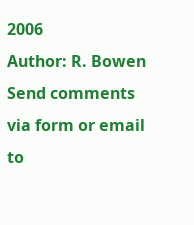2006
Author: R. Bowen
Send comments via form or email to